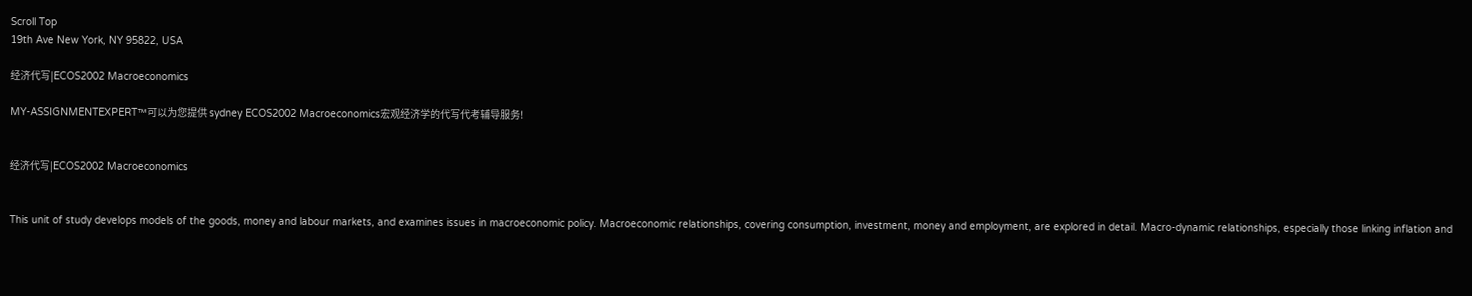Scroll Top
19th Ave New York, NY 95822, USA

经济代写|ECOS2002 Macroeconomics

MY-ASSIGNMENTEXPERT™可以为您提供 sydney ECOS2002 Macroeconomics宏观经济学的代写代考辅导服务!


经济代写|ECOS2002 Macroeconomics


This unit of study develops models of the goods, money and labour markets, and examines issues in macroeconomic policy. Macroeconomic relationships, covering consumption, investment, money and employment, are explored in detail. Macro-dynamic relationships, especially those linking inflation and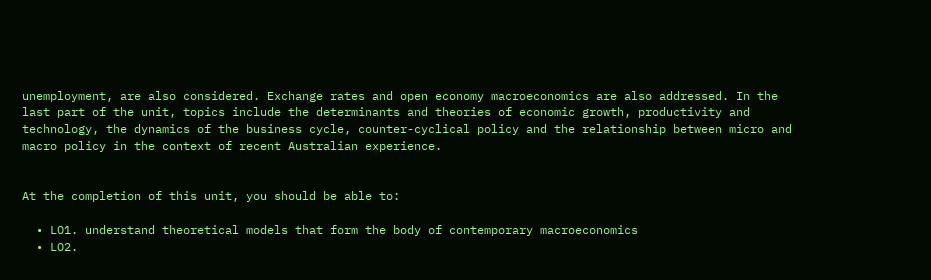unemployment, are also considered. Exchange rates and open economy macroeconomics are also addressed. In the last part of the unit, topics include the determinants and theories of economic growth, productivity and technology, the dynamics of the business cycle, counter-cyclical policy and the relationship between micro and macro policy in the context of recent Australian experience.


At the completion of this unit, you should be able to:

  • LO1. understand theoretical models that form the body of contemporary macroeconomics
  • LO2.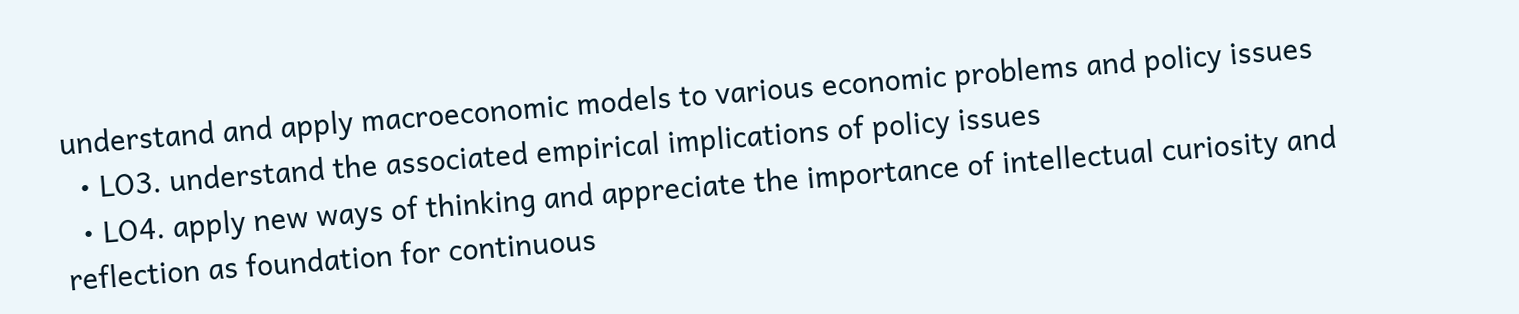understand and apply macroeconomic models to various economic problems and policy issues
  • LO3. understand the associated empirical implications of policy issues
  • LO4. apply new ways of thinking and appreciate the importance of intellectual curiosity and reflection as foundation for continuous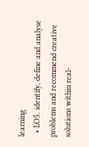learning
  • LO5. identify, define and analyse problems and recommend creative solutions within real-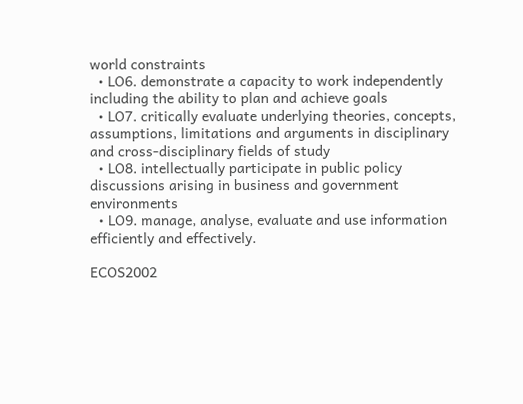world constraints
  • LO6. demonstrate a capacity to work independently including the ability to plan and achieve goals
  • LO7. critically evaluate underlying theories, concepts, assumptions, limitations and arguments in disciplinary and cross-disciplinary fields of study
  • LO8. intellectually participate in public policy discussions arising in business and government environments
  • LO9. manage, analyse, evaluate and use information efficiently and effectively.

ECOS2002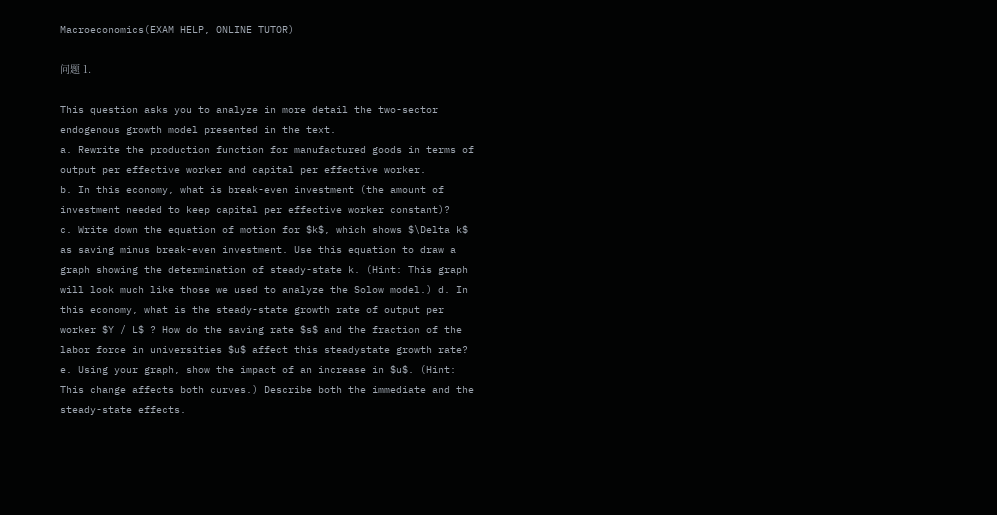Macroeconomics(EXAM HELP, ONLINE TUTOR)

问题 1.

This question asks you to analyze in more detail the two-sector endogenous growth model presented in the text.
a. Rewrite the production function for manufactured goods in terms of output per effective worker and capital per effective worker.
b. In this economy, what is break-even investment (the amount of investment needed to keep capital per effective worker constant)?
c. Write down the equation of motion for $k$, which shows $\Delta k$ as saving minus break-even investment. Use this equation to draw a graph showing the determination of steady-state k. (Hint: This graph will look much like those we used to analyze the Solow model.) d. In this economy, what is the steady-state growth rate of output per worker $Y / L$ ? How do the saving rate $s$ and the fraction of the labor force in universities $u$ affect this steadystate growth rate?
e. Using your graph, show the impact of an increase in $u$. (Hint: This change affects both curves.) Describe both the immediate and the steady-state effects.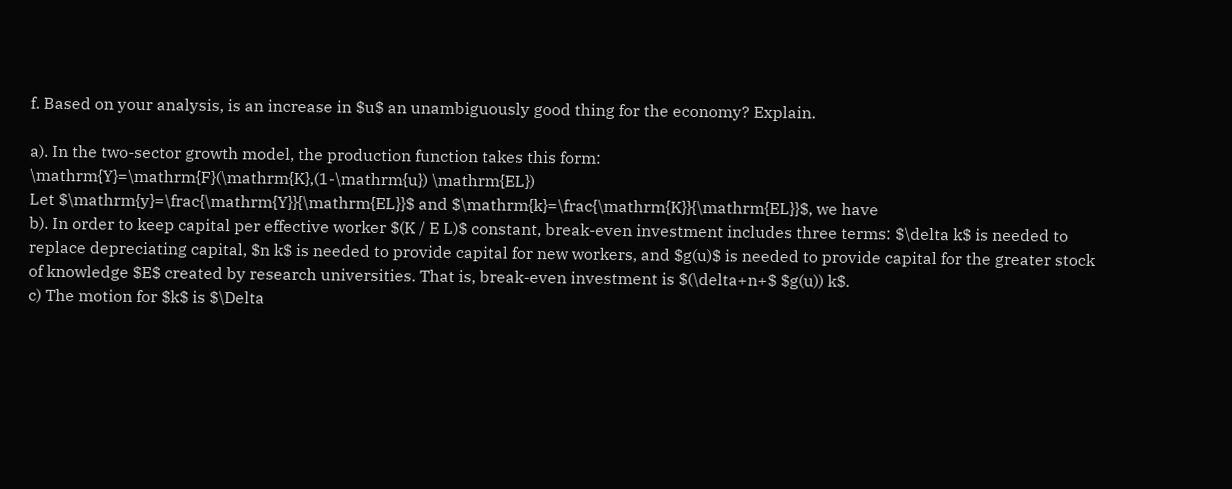f. Based on your analysis, is an increase in $u$ an unambiguously good thing for the economy? Explain.

a). In the two-sector growth model, the production function takes this form:
\mathrm{Y}=\mathrm{F}(\mathrm{K},(1-\mathrm{u}) \mathrm{EL})
Let $\mathrm{y}=\frac{\mathrm{Y}}{\mathrm{EL}}$ and $\mathrm{k}=\frac{\mathrm{K}}{\mathrm{EL}}$, we have
b). In order to keep capital per effective worker $(K / E L)$ constant, break-even investment includes three terms: $\delta k$ is needed to replace depreciating capital, $n k$ is needed to provide capital for new workers, and $g(u)$ is needed to provide capital for the greater stock of knowledge $E$ created by research universities. That is, break-even investment is $(\delta+n+$ $g(u)) k$.
c) The motion for $k$ is $\Delta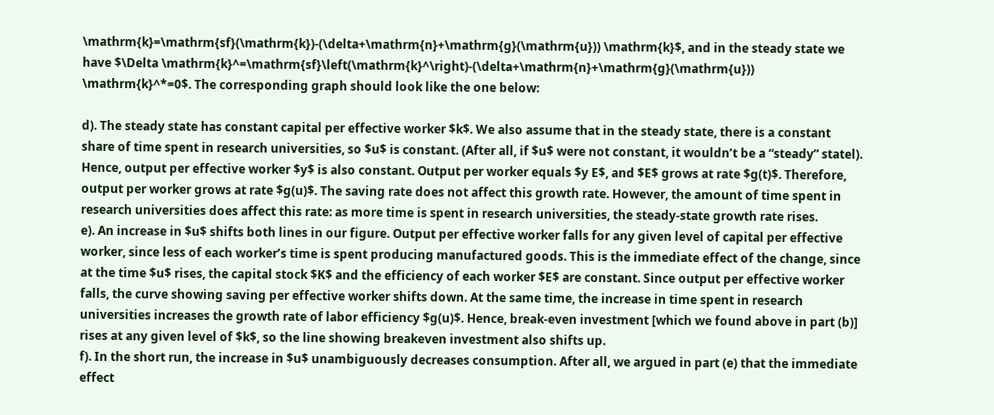\mathrm{k}=\mathrm{sf}(\mathrm{k})-(\delta+\mathrm{n}+\mathrm{g}(\mathrm{u})) \mathrm{k}$, and in the steady state we have $\Delta \mathrm{k}^=\mathrm{sf}\left(\mathrm{k}^\right)-(\delta+\mathrm{n}+\mathrm{g}(\mathrm{u})) \mathrm{k}^*=0$. The corresponding graph should look like the one below:

d). The steady state has constant capital per effective worker $k$. We also assume that in the steady state, there is a constant share of time spent in research universities, so $u$ is constant. (After all, if $u$ were not constant, it wouldn’t be a “steady” statel). Hence, output per effective worker $y$ is also constant. Output per worker equals $y E$, and $E$ grows at rate $g(t)$. Therefore, output per worker grows at rate $g(u)$. The saving rate does not affect this growth rate. However, the amount of time spent in research universities does affect this rate: as more time is spent in research universities, the steady-state growth rate rises.
e). An increase in $u$ shifts both lines in our figure. Output per effective worker falls for any given level of capital per effective worker, since less of each worker’s time is spent producing manufactured goods. This is the immediate effect of the change, since at the time $u$ rises, the capital stock $K$ and the efficiency of each worker $E$ are constant. Since output per effective worker falls, the curve showing saving per effective worker shifts down. At the same time, the increase in time spent in research universities increases the growth rate of labor efficiency $g(u)$. Hence, break-even investment [which we found above in part (b)] rises at any given level of $k$, so the line showing breakeven investment also shifts up.
f). In the short run, the increase in $u$ unambiguously decreases consumption. After all, we argued in part (e) that the immediate effect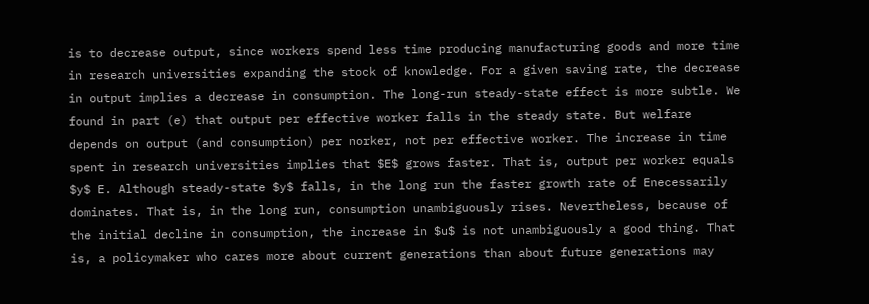is to decrease output, since workers spend less time producing manufacturing goods and more time in research universities expanding the stock of knowledge. For a given saving rate, the decrease in output implies a decrease in consumption. The long-run steady-state effect is more subtle. We found in part (e) that output per effective worker falls in the steady state. But welfare depends on output (and consumption) per norker, not per effective worker. The increase in time spent in research universities implies that $E$ grows faster. That is, output per worker equals $y$ E. Although steady-state $y$ falls, in the long run the faster growth rate of Enecessarily dominates. That is, in the long run, consumption unambiguously rises. Nevertheless, because of the initial decline in consumption, the increase in $u$ is not unambiguously a good thing. That is, a policymaker who cares more about current generations than about future generations may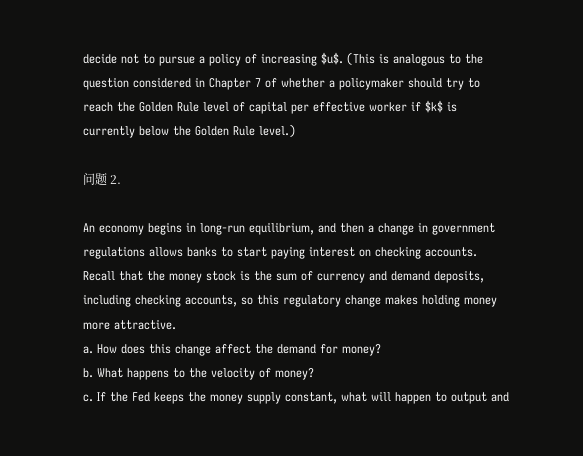decide not to pursue a policy of increasing $u$. (This is analogous to the question considered in Chapter 7 of whether a policymaker should try to reach the Golden Rule level of capital per effective worker if $k$ is currently below the Golden Rule level.)

问题 2.

An economy begins in long-run equilibrium, and then a change in government regulations allows banks to start paying interest on checking accounts. Recall that the money stock is the sum of currency and demand deposits, including checking accounts, so this regulatory change makes holding money more attractive.
a. How does this change affect the demand for money?
b. What happens to the velocity of money?
c. If the Fed keeps the money supply constant, what will happen to output and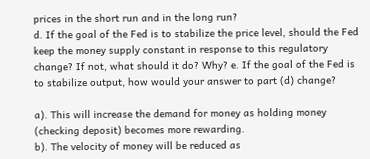prices in the short run and in the long run?
d. If the goal of the Fed is to stabilize the price level, should the Fed keep the money supply constant in response to this regulatory change? If not, what should it do? Why? e. If the goal of the Fed is to stabilize output, how would your answer to part (d) change?

a). This will increase the demand for money as holding money (checking deposit) becomes more rewarding.
b). The velocity of money will be reduced as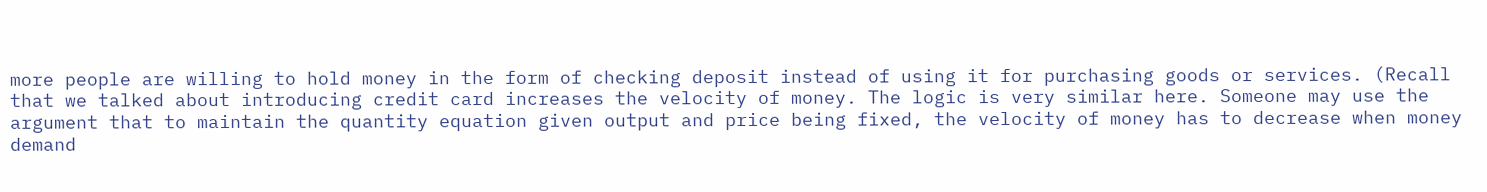more people are willing to hold money in the form of checking deposit instead of using it for purchasing goods or services. (Recall that we talked about introducing credit card increases the velocity of money. The logic is very similar here. Someone may use the argument that to maintain the quantity equation given output and price being fixed, the velocity of money has to decrease when money demand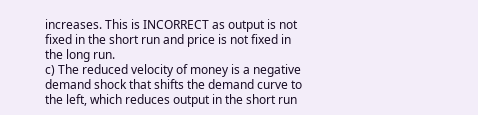increases. This is INCORRECT as output is not fixed in the short run and price is not fixed in the long run.
c) The reduced velocity of money is a negative demand shock that shifts the demand curve to the left, which reduces output in the short run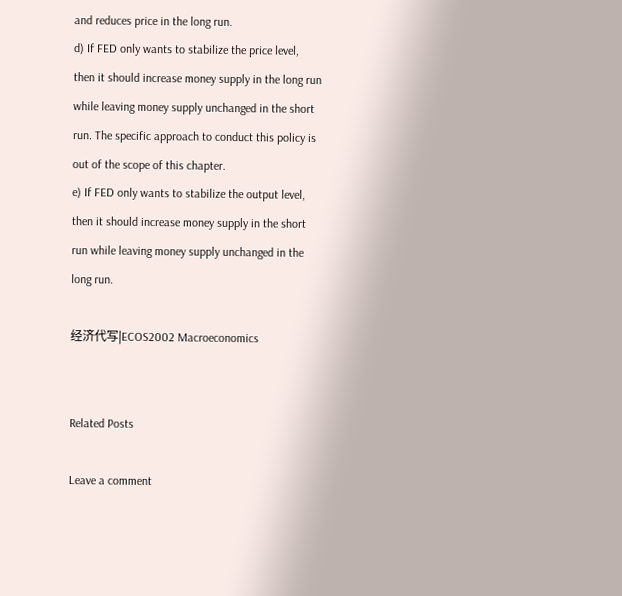and reduces price in the long run.
d) If FED only wants to stabilize the price level, then it should increase money supply in the long run while leaving money supply unchanged in the short run. The specific approach to conduct this policy is out of the scope of this chapter.
e) If FED only wants to stabilize the output level, then it should increase money supply in the short run while leaving money supply unchanged in the long run.

经济代写|ECOS2002 Macroeconomics


Related Posts

Leave a comment